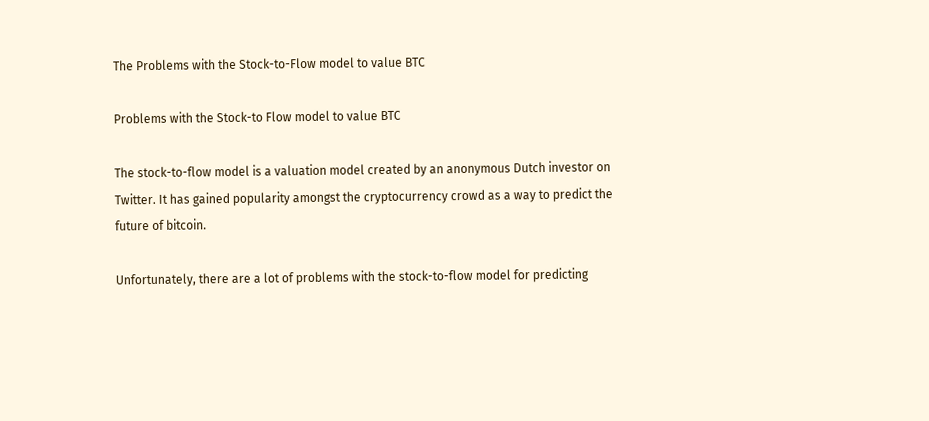The Problems with the Stock-to-Flow model to value BTC

Problems with the Stock-to Flow model to value BTC

The stock-to-flow model is a valuation model created by an anonymous Dutch investor on Twitter. It has gained popularity amongst the cryptocurrency crowd as a way to predict the future of bitcoin.

Unfortunately, there are a lot of problems with the stock-to-flow model for predicting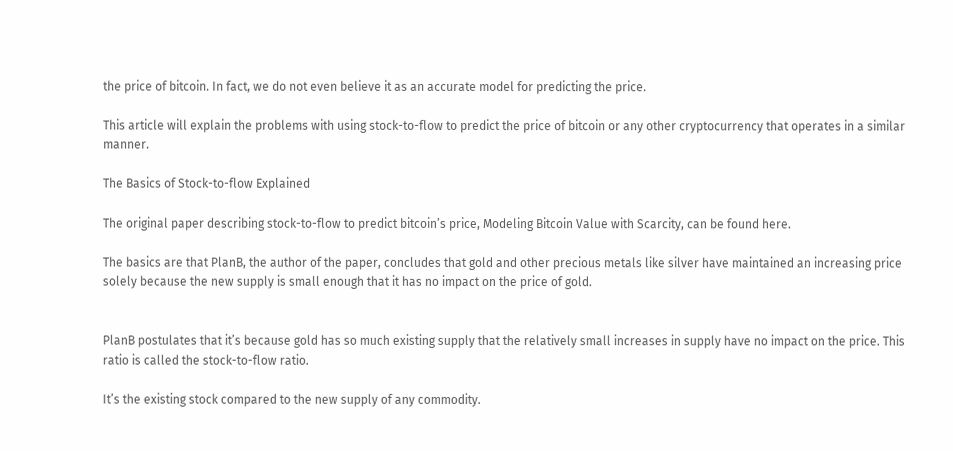the price of bitcoin. In fact, we do not even believe it as an accurate model for predicting the price.

This article will explain the problems with using stock-to-flow to predict the price of bitcoin or any other cryptocurrency that operates in a similar manner.

The Basics of Stock-to-flow Explained

The original paper describing stock-to-flow to predict bitcoin’s price, Modeling Bitcoin Value with Scarcity, can be found here.

The basics are that PlanB, the author of the paper, concludes that gold and other precious metals like silver have maintained an increasing price solely because the new supply is small enough that it has no impact on the price of gold.


PlanB postulates that it’s because gold has so much existing supply that the relatively small increases in supply have no impact on the price. This ratio is called the stock-to-flow ratio.

It’s the existing stock compared to the new supply of any commodity.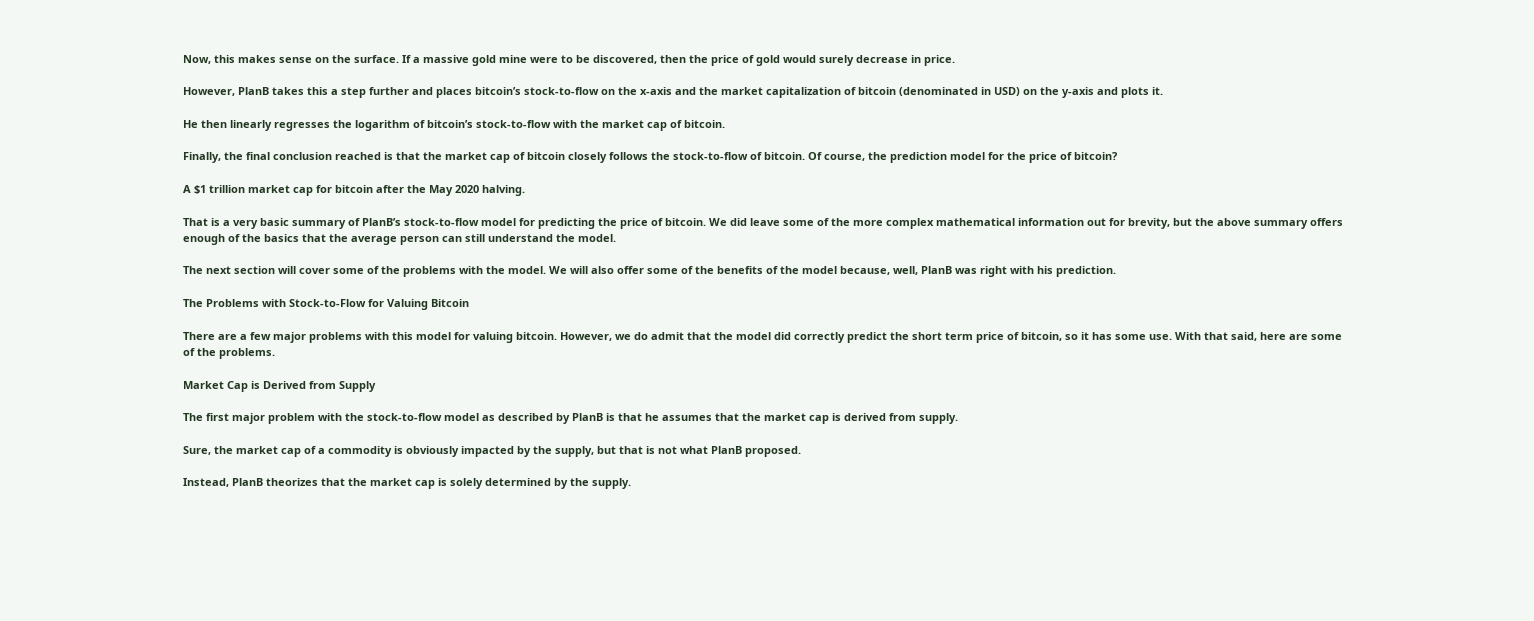Now, this makes sense on the surface. If a massive gold mine were to be discovered, then the price of gold would surely decrease in price.

However, PlanB takes this a step further and places bitcoin’s stock-to-flow on the x-axis and the market capitalization of bitcoin (denominated in USD) on the y-axis and plots it.

He then linearly regresses the logarithm of bitcoin’s stock-to-flow with the market cap of bitcoin.

Finally, the final conclusion reached is that the market cap of bitcoin closely follows the stock-to-flow of bitcoin. Of course, the prediction model for the price of bitcoin?

A $1 trillion market cap for bitcoin after the May 2020 halving.

That is a very basic summary of PlanB’s stock-to-flow model for predicting the price of bitcoin. We did leave some of the more complex mathematical information out for brevity, but the above summary offers enough of the basics that the average person can still understand the model.

The next section will cover some of the problems with the model. We will also offer some of the benefits of the model because, well, PlanB was right with his prediction.

The Problems with Stock-to-Flow for Valuing Bitcoin

There are a few major problems with this model for valuing bitcoin. However, we do admit that the model did correctly predict the short term price of bitcoin, so it has some use. With that said, here are some of the problems.

Market Cap is Derived from Supply

The first major problem with the stock-to-flow model as described by PlanB is that he assumes that the market cap is derived from supply.

Sure, the market cap of a commodity is obviously impacted by the supply, but that is not what PlanB proposed.

Instead, PlanB theorizes that the market cap is solely determined by the supply.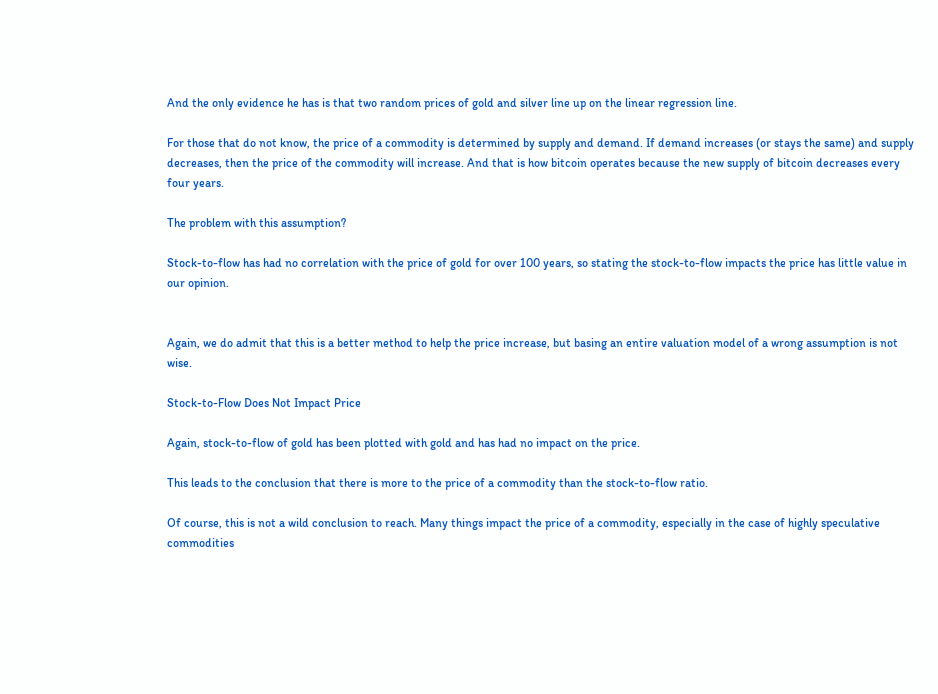And the only evidence he has is that two random prices of gold and silver line up on the linear regression line.

For those that do not know, the price of a commodity is determined by supply and demand. If demand increases (or stays the same) and supply decreases, then the price of the commodity will increase. And that is how bitcoin operates because the new supply of bitcoin decreases every four years.

The problem with this assumption?

Stock-to-flow has had no correlation with the price of gold for over 100 years, so stating the stock-to-flow impacts the price has little value in our opinion.


Again, we do admit that this is a better method to help the price increase, but basing an entire valuation model of a wrong assumption is not wise.

Stock-to-Flow Does Not Impact Price

Again, stock-to-flow of gold has been plotted with gold and has had no impact on the price.

This leads to the conclusion that there is more to the price of a commodity than the stock-to-flow ratio.

Of course, this is not a wild conclusion to reach. Many things impact the price of a commodity, especially in the case of highly speculative commodities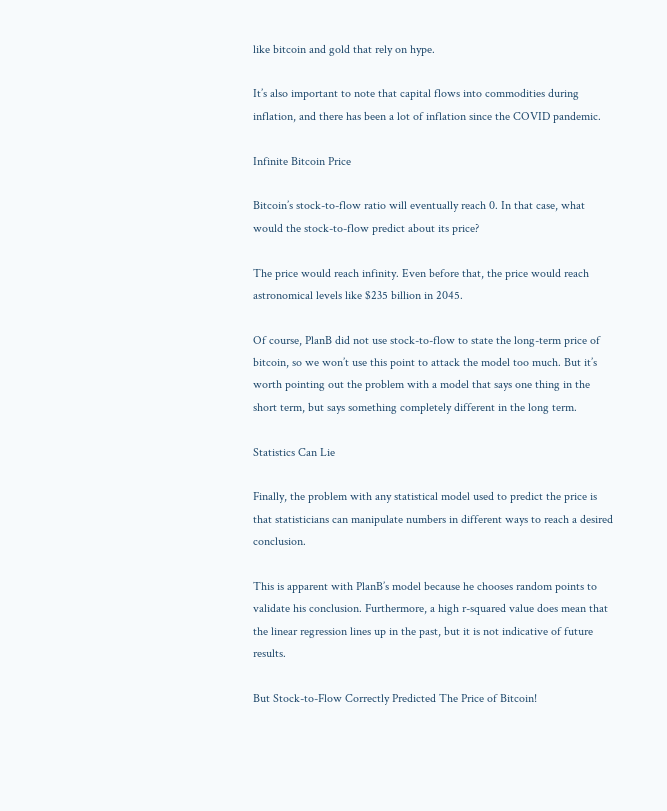like bitcoin and gold that rely on hype.

It’s also important to note that capital flows into commodities during inflation, and there has been a lot of inflation since the COVID pandemic.

Infinite Bitcoin Price

Bitcoin’s stock-to-flow ratio will eventually reach 0. In that case, what would the stock-to-flow predict about its price?

The price would reach infinity. Even before that, the price would reach astronomical levels like $235 billion in 2045.

Of course, PlanB did not use stock-to-flow to state the long-term price of bitcoin, so we won’t use this point to attack the model too much. But it’s worth pointing out the problem with a model that says one thing in the short term, but says something completely different in the long term.

Statistics Can Lie

Finally, the problem with any statistical model used to predict the price is that statisticians can manipulate numbers in different ways to reach a desired conclusion.

This is apparent with PlanB’s model because he chooses random points to validate his conclusion. Furthermore, a high r-squared value does mean that the linear regression lines up in the past, but it is not indicative of future results.

But Stock-to-Flow Correctly Predicted The Price of Bitcoin!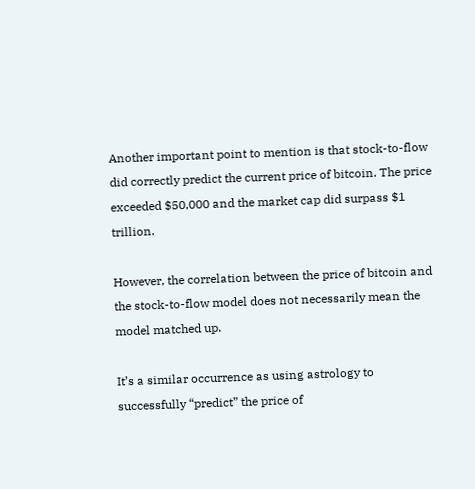Another important point to mention is that stock-to-flow did correctly predict the current price of bitcoin. The price exceeded $50,000 and the market cap did surpass $1 trillion.

However, the correlation between the price of bitcoin and the stock-to-flow model does not necessarily mean the model matched up.

It’s a similar occurrence as using astrology to successfully “predict” the price of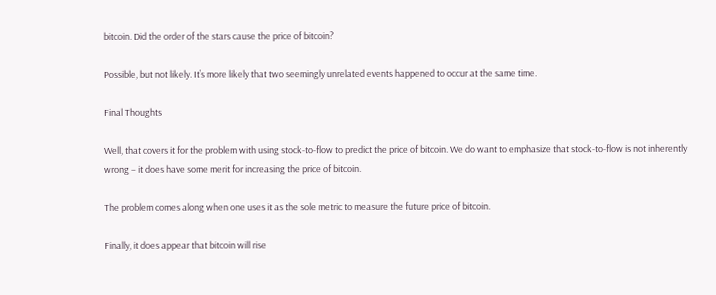bitcoin. Did the order of the stars cause the price of bitcoin?

Possible, but not likely. It’s more likely that two seemingly unrelated events happened to occur at the same time.

Final Thoughts

Well, that covers it for the problem with using stock-to-flow to predict the price of bitcoin. We do want to emphasize that stock-to-flow is not inherently wrong – it does have some merit for increasing the price of bitcoin.

The problem comes along when one uses it as the sole metric to measure the future price of bitcoin.

Finally, it does appear that bitcoin will rise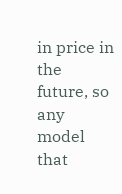in price in the future, so any model that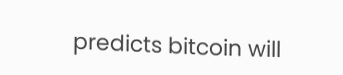predicts bitcoin will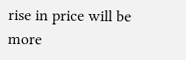rise in price will be more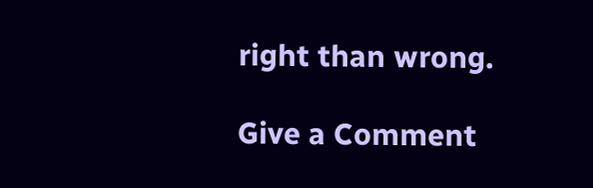right than wrong.

Give a Comment